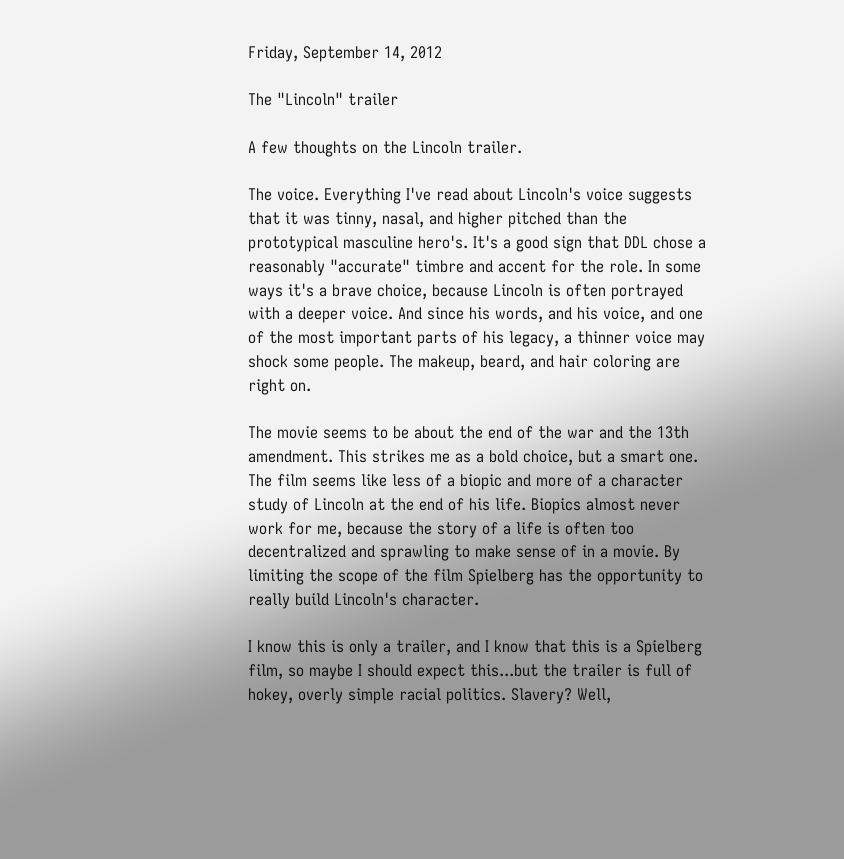Friday, September 14, 2012

The "Lincoln" trailer

A few thoughts on the Lincoln trailer.

The voice. Everything I've read about Lincoln's voice suggests that it was tinny, nasal, and higher pitched than the prototypical masculine hero's. It's a good sign that DDL chose a reasonably "accurate" timbre and accent for the role. In some ways it's a brave choice, because Lincoln is often portrayed with a deeper voice. And since his words, and his voice, and one of the most important parts of his legacy, a thinner voice may shock some people. The makeup, beard, and hair coloring are right on.

The movie seems to be about the end of the war and the 13th amendment. This strikes me as a bold choice, but a smart one. The film seems like less of a biopic and more of a character study of Lincoln at the end of his life. Biopics almost never work for me, because the story of a life is often too decentralized and sprawling to make sense of in a movie. By limiting the scope of the film Spielberg has the opportunity to really build Lincoln's character.

I know this is only a trailer, and I know that this is a Spielberg film, so maybe I should expect this...but the trailer is full of hokey, overly simple racial politics. Slavery? Well,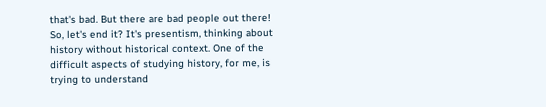that's bad. But there are bad people out there! So, let's end it? It's presentism, thinking about history without historical context. One of the difficult aspects of studying history, for me, is trying to understand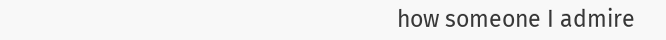how someone I admire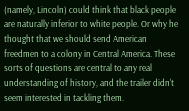(namely, Lincoln) could think that black people are naturally inferior to white people. Or why he thought that we should send American freedmen to a colony in Central America. These sorts of questions are central to any real understanding of history, and the trailer didn't seem interested in tackling them.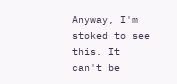Anyway, I'm stoked to see this. It can't be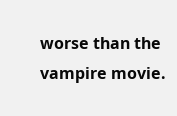worse than the vampire movie.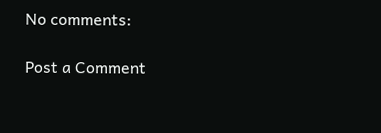No comments:

Post a Comment